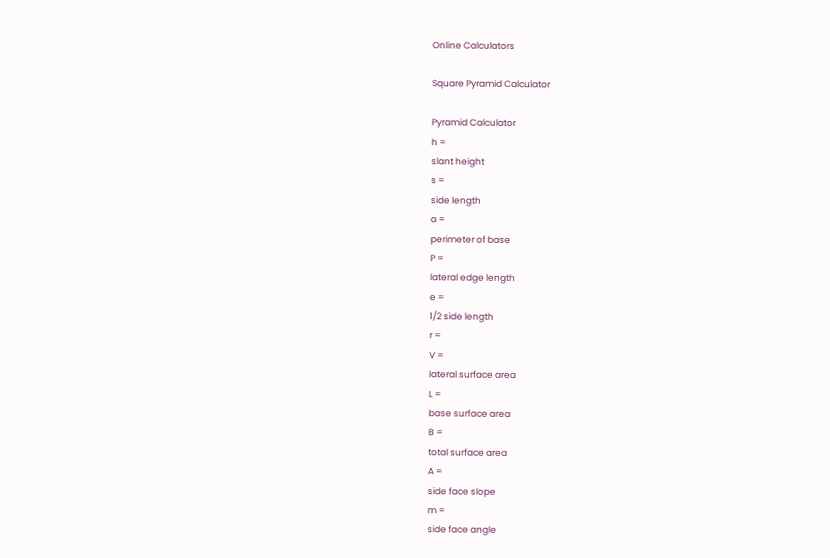Online Calculators

Square Pyramid Calculator

Pyramid Calculator
h =
slant height
s =
side length
a =
perimeter of base
P =
lateral edge length
e =
1/2 side length
r =
V =
lateral surface area
L =
base surface area
B =
total surface area
A =
side face slope
m =
side face angle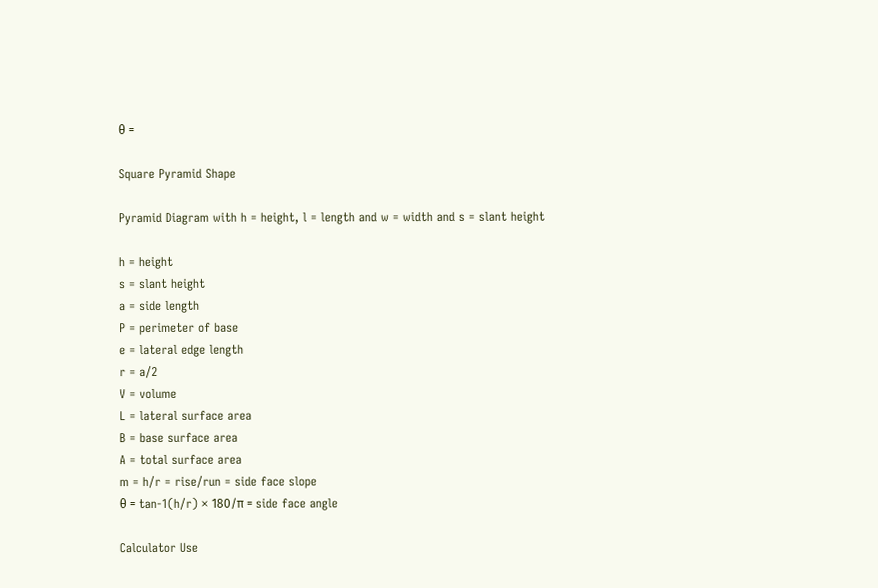θ =

Square Pyramid Shape

Pyramid Diagram with h = height, l = length and w = width and s = slant height

h = height
s = slant height
a = side length
P = perimeter of base
e = lateral edge length
r = a/2
V = volume
L = lateral surface area
B = base surface area
A = total surface area
m = h/r = rise/run = side face slope
θ = tan-1(h/r) × 180/π = side face angle

Calculator Use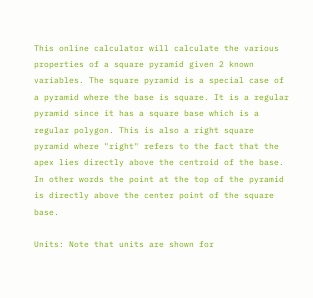This online calculator will calculate the various properties of a square pyramid given 2 known variables. The square pyramid is a special case of a pyramid where the base is square. It is a regular pyramid since it has a square base which is a regular polygon. This is also a right square pyramid where "right" refers to the fact that the apex lies directly above the centroid of the base. In other words the point at the top of the pyramid is directly above the center point of the square base.

Units: Note that units are shown for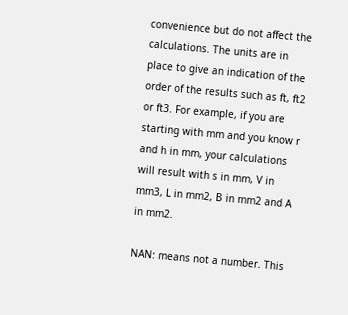convenience but do not affect the calculations. The units are in place to give an indication of the order of the results such as ft, ft2 or ft3. For example, if you are starting with mm and you know r and h in mm, your calculations will result with s in mm, V in mm3, L in mm2, B in mm2 and A in mm2.

NAN: means not a number. This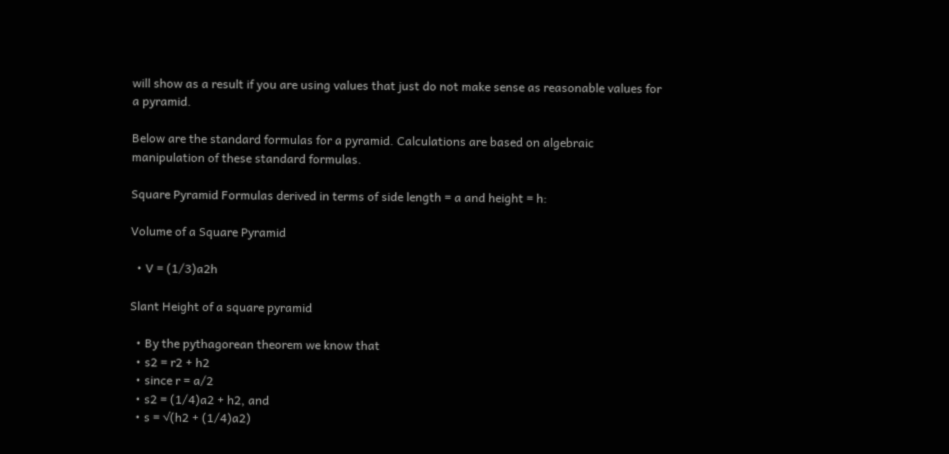will show as a result if you are using values that just do not make sense as reasonable values for a pyramid.

Below are the standard formulas for a pyramid. Calculations are based on algebraic manipulation of these standard formulas.

Square Pyramid Formulas derived in terms of side length = a and height = h:

Volume of a Square Pyramid

  • V = (1/3)a2h

Slant Height of a square pyramid

  • By the pythagorean theorem we know that
  • s2 = r2 + h2
  • since r = a/2
  • s2 = (1/4)a2 + h2, and
  • s = √(h2 + (1/4)a2)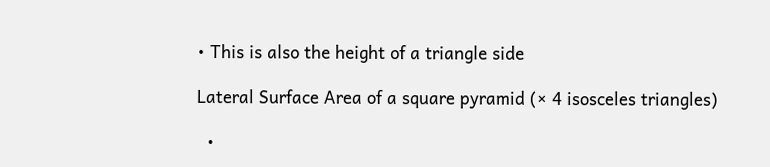• This is also the height of a triangle side

Lateral Surface Area of a square pyramid (× 4 isosceles triangles)

  •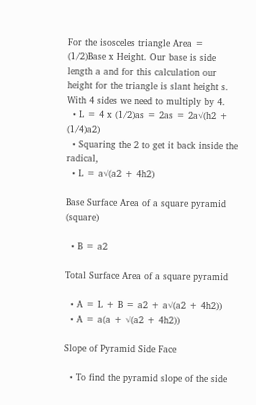For the isosceles triangle Area = (1/2)Base x Height. Our base is side length a and for this calculation our height for the triangle is slant height s. With 4 sides we need to multiply by 4.
  • L = 4 x (1/2)as = 2as = 2a√(h2 + (1/4)a2)
  • Squaring the 2 to get it back inside the radical,
  • L = a√(a2 + 4h2)

Base Surface Area of a square pyramid (square)

  • B = a2

Total Surface Area of a square pyramid

  • A = L + B = a2 + a√(a2 + 4h2))
  • A = a(a + √(a2 + 4h2))

Slope of Pyramid Side Face

  • To find the pyramid slope of the side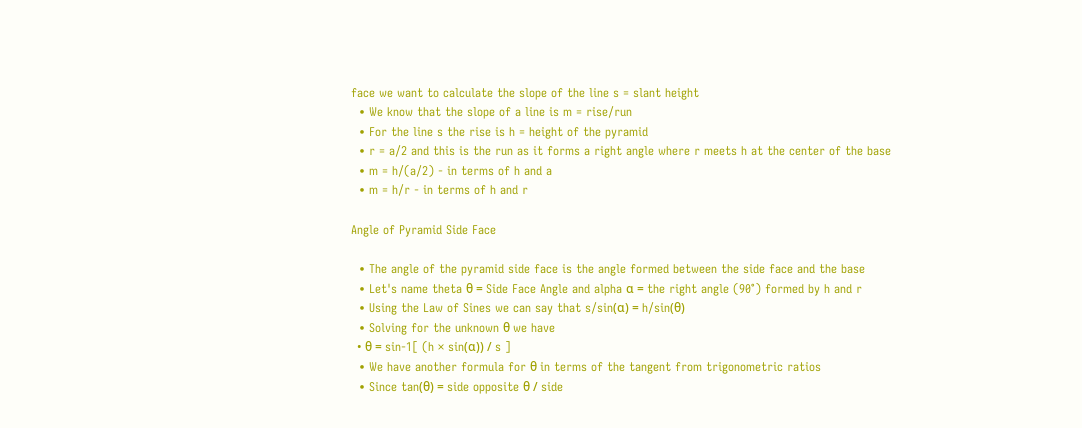face we want to calculate the slope of the line s = slant height
  • We know that the slope of a line is m = rise/run
  • For the line s the rise is h = height of the pyramid
  • r = a/2 and this is the run as it forms a right angle where r meets h at the center of the base
  • m = h/(a/2) - in terms of h and a
  • m = h/r - in terms of h and r

Angle of Pyramid Side Face

  • The angle of the pyramid side face is the angle formed between the side face and the base
  • Let's name theta θ = Side Face Angle and alpha α = the right angle (90°) formed by h and r
  • Using the Law of Sines we can say that s/sin(α) = h/sin(θ)
  • Solving for the unknown θ we have
  • θ = sin-1[ (h × sin(α)) / s ]
  • We have another formula for θ in terms of the tangent from trigonometric ratios
  • Since tan(θ) = side opposite θ / side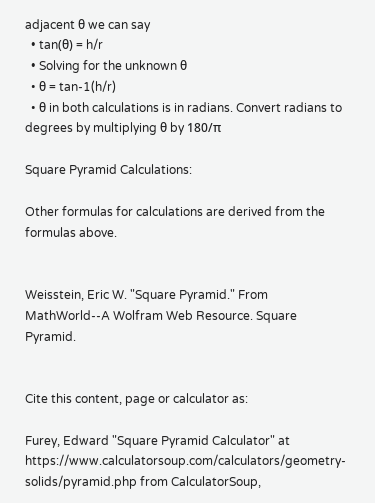adjacent θ we can say
  • tan(θ) = h/r
  • Solving for the unknown θ
  • θ = tan-1(h/r)
  • θ in both calculations is in radians. Convert radians to degrees by multiplying θ by 180/π

Square Pyramid Calculations:

Other formulas for calculations are derived from the formulas above.


Weisstein, Eric W. "Square Pyramid." From MathWorld--A Wolfram Web Resource. Square Pyramid.


Cite this content, page or calculator as:

Furey, Edward "Square Pyramid Calculator" at https://www.calculatorsoup.com/calculators/geometry-solids/pyramid.php from CalculatorSoup,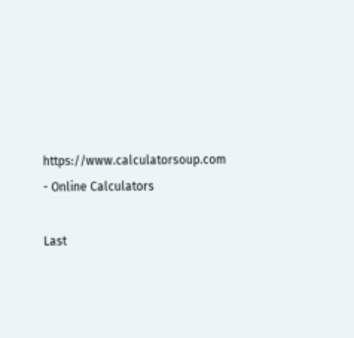https://www.calculatorsoup.com - Online Calculators

Last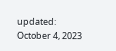updated: October 4, 2023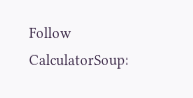Follow CalculatorSoup: